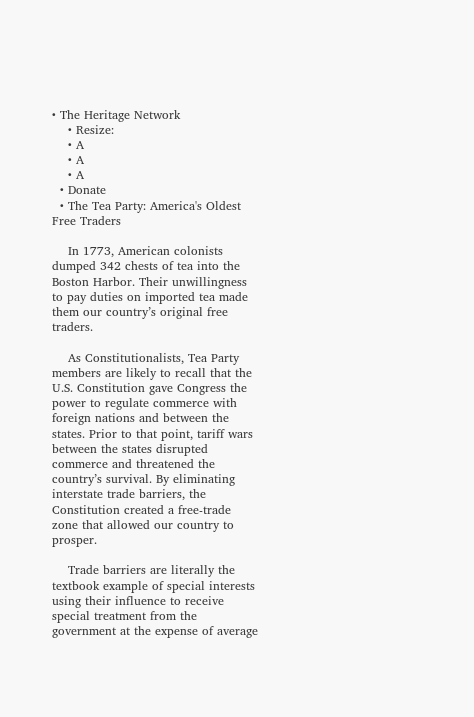• The Heritage Network
    • Resize:
    • A
    • A
    • A
  • Donate
  • The Tea Party: America's Oldest Free Traders

    In 1773, American colonists dumped 342 chests of tea into the Boston Harbor. Their unwillingness to pay duties on imported tea made them our country’s original free traders.

    As Constitutionalists, Tea Party members are likely to recall that the U.S. Constitution gave Congress the power to regulate commerce with foreign nations and between the states. Prior to that point, tariff wars between the states disrupted commerce and threatened the country’s survival. By eliminating interstate trade barriers, the Constitution created a free-trade zone that allowed our country to prosper.

    Trade barriers are literally the textbook example of special interests using their influence to receive special treatment from the government at the expense of average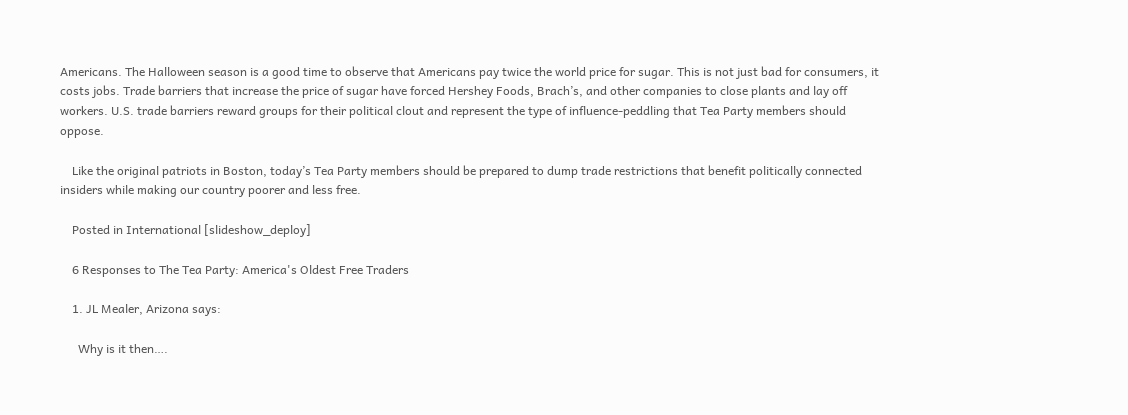Americans. The Halloween season is a good time to observe that Americans pay twice the world price for sugar. This is not just bad for consumers, it costs jobs. Trade barriers that increase the price of sugar have forced Hershey Foods, Brach’s, and other companies to close plants and lay off workers. U.S. trade barriers reward groups for their political clout and represent the type of influence-peddling that Tea Party members should oppose.

    Like the original patriots in Boston, today’s Tea Party members should be prepared to dump trade restrictions that benefit politically connected insiders while making our country poorer and less free.

    Posted in International [slideshow_deploy]

    6 Responses to The Tea Party: America's Oldest Free Traders

    1. JL Mealer, Arizona says:

      Why is it then….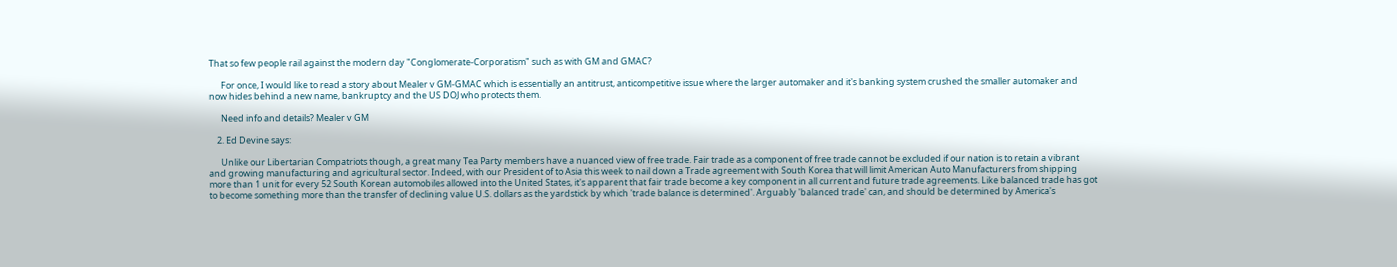That so few people rail against the modern day "Conglomerate-Corporatism" such as with GM and GMAC?

      For once, I would like to read a story about Mealer v GM-GMAC which is essentially an antitrust, anticompetitive issue where the larger automaker and it's banking system crushed the smaller automaker and now hides behind a new name, bankruptcy and the US DOJ who protects them.

      Need info and details? Mealer v GM

    2. Ed Devine says:

      Unlike our Libertarian Compatriots though, a great many Tea Party members have a nuanced view of free trade. Fair trade as a component of free trade cannot be excluded if our nation is to retain a vibrant and growing manufacturing and agricultural sector. Indeed, with our President of to Asia this week to nail down a Trade agreement with South Korea that will limit American Auto Manufacturers from shipping more than 1 unit for every 52 South Korean automobiles allowed into the United States, it's apparent that fair trade become a key component in all current and future trade agreements. Like balanced trade has got to become something more than the transfer of declining value U.S. dollars as the yardstick by which 'trade balance is determined'. Arguably 'balanced trade' can, and should be determined by America's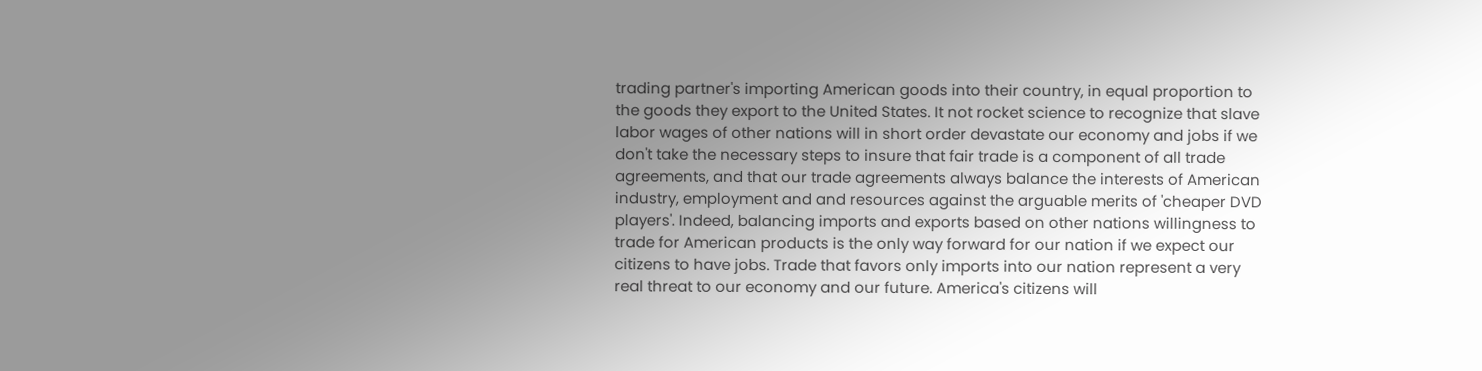trading partner's importing American goods into their country, in equal proportion to the goods they export to the United States. It not rocket science to recognize that slave labor wages of other nations will in short order devastate our economy and jobs if we don't take the necessary steps to insure that fair trade is a component of all trade agreements, and that our trade agreements always balance the interests of American industry, employment and and resources against the arguable merits of 'cheaper DVD players'. Indeed, balancing imports and exports based on other nations willingness to trade for American products is the only way forward for our nation if we expect our citizens to have jobs. Trade that favors only imports into our nation represent a very real threat to our economy and our future. America's citizens will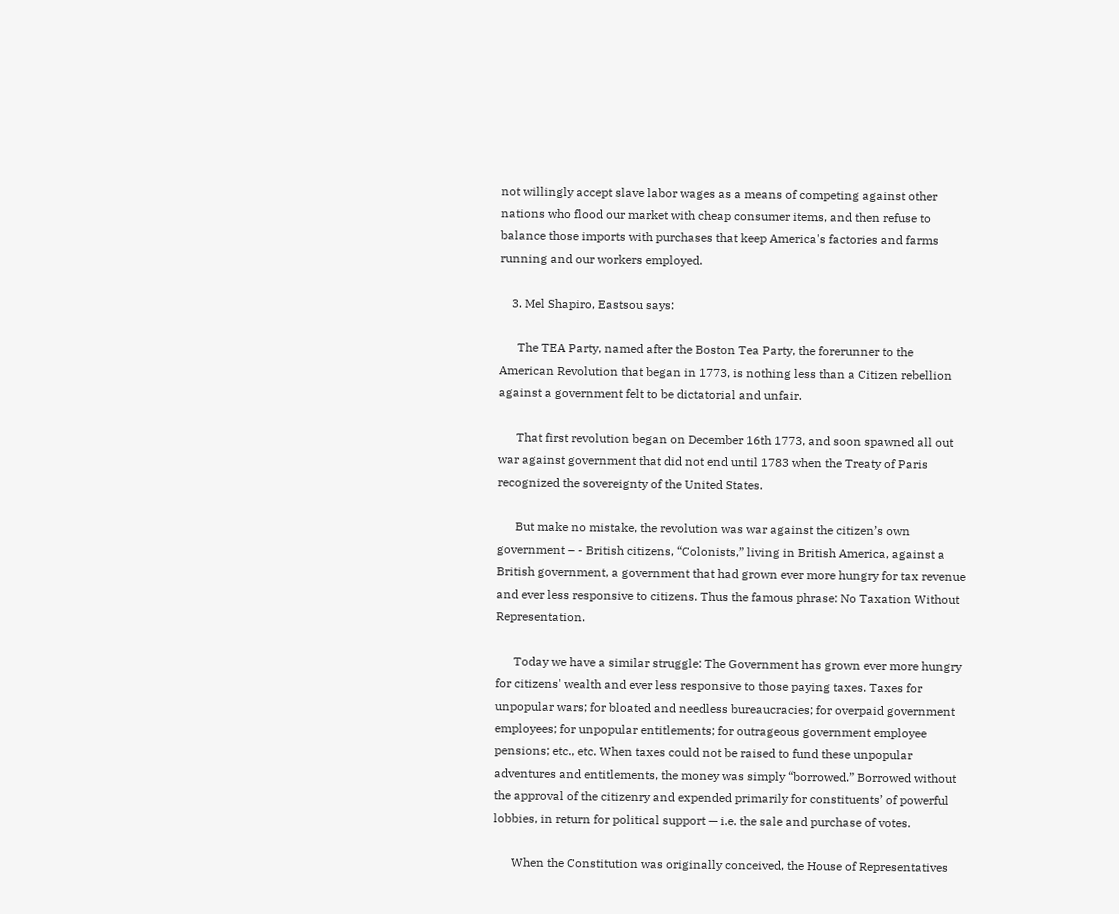not willingly accept slave labor wages as a means of competing against other nations who flood our market with cheap consumer items, and then refuse to balance those imports with purchases that keep America's factories and farms running and our workers employed.

    3. Mel Shapiro, Eastsou says:

      The TEA Party, named after the Boston Tea Party, the forerunner to the American Revolution that began in 1773, is nothing less than a Citizen rebellion against a government felt to be dictatorial and unfair.

      That first revolution began on December 16th 1773, and soon spawned all out war against government that did not end until 1783 when the Treaty of Paris recognized the sovereignty of the United States.

      But make no mistake, the revolution was war against the citizen’s own government – - British citizens, “Colonists,” living in British America, against a British government, a government that had grown ever more hungry for tax revenue and ever less responsive to citizens. Thus the famous phrase: No Taxation Without Representation.

      Today we have a similar struggle: The Government has grown ever more hungry for citizens' wealth and ever less responsive to those paying taxes. Taxes for unpopular wars; for bloated and needless bureaucracies; for overpaid government employees; for unpopular entitlements; for outrageous government employee pensions; etc., etc. When taxes could not be raised to fund these unpopular adventures and entitlements, the money was simply “borrowed.” Borrowed without the approval of the citizenry and expended primarily for constituents’ of powerful lobbies, in return for political support — i.e. the sale and purchase of votes.

      When the Constitution was originally conceived, the House of Representatives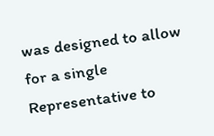was designed to allow for a single Representative to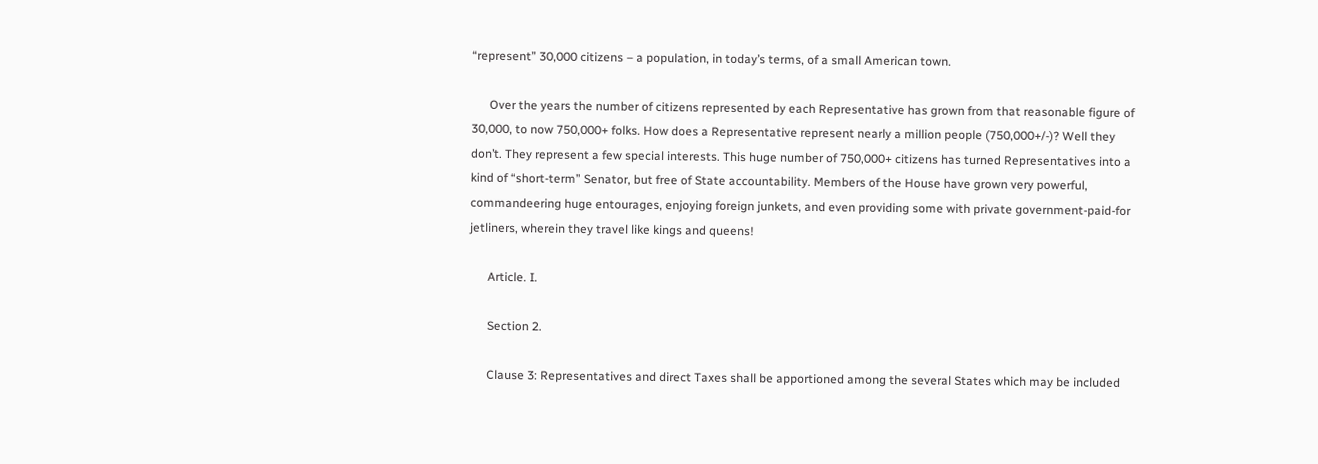“represent” 30,000 citizens – a population, in today’s terms, of a small American town.

      Over the years the number of citizens represented by each Representative has grown from that reasonable figure of 30,000, to now 750,000+ folks. How does a Representative represent nearly a million people (750,000+/-)? Well they don’t. They represent a few special interests. This huge number of 750,000+ citizens has turned Representatives into a kind of “short-term” Senator, but free of State accountability. Members of the House have grown very powerful, commandeering huge entourages, enjoying foreign junkets, and even providing some with private government-paid-for jetliners, wherein they travel like kings and queens!

      Article. I.

      Section 2.

      Clause 3: Representatives and direct Taxes shall be apportioned among the several States which may be included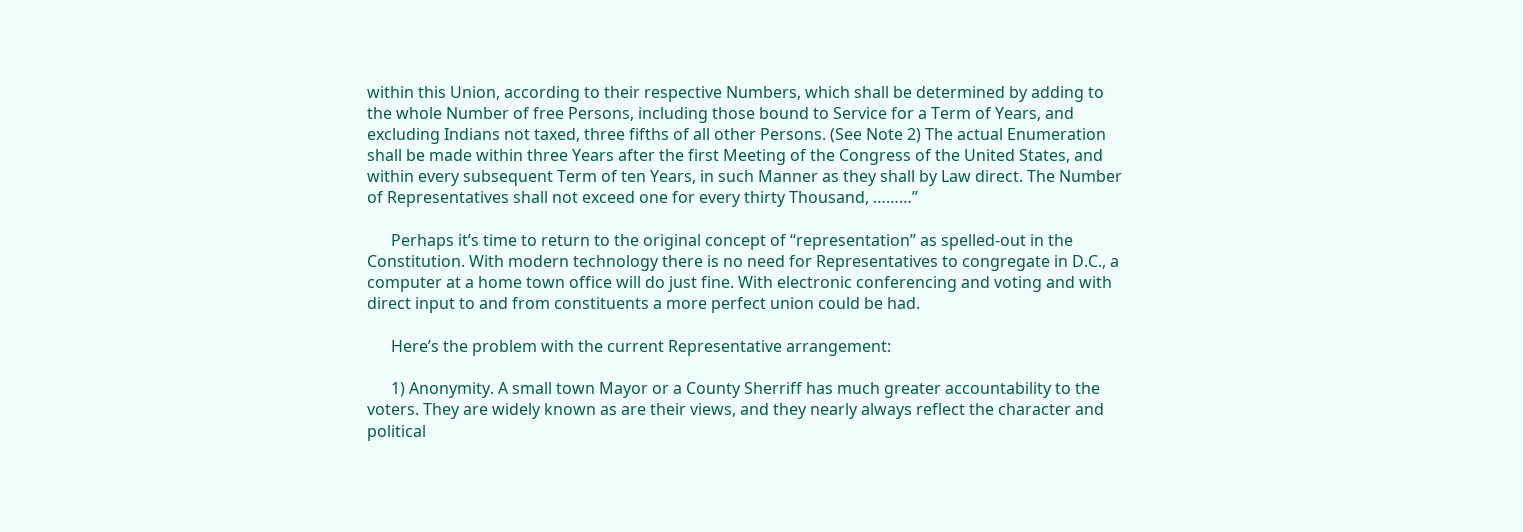within this Union, according to their respective Numbers, which shall be determined by adding to the whole Number of free Persons, including those bound to Service for a Term of Years, and excluding Indians not taxed, three fifths of all other Persons. (See Note 2) The actual Enumeration shall be made within three Years after the first Meeting of the Congress of the United States, and within every subsequent Term of ten Years, in such Manner as they shall by Law direct. The Number of Representatives shall not exceed one for every thirty Thousand, ………”

      Perhaps it’s time to return to the original concept of “representation” as spelled-out in the Constitution. With modern technology there is no need for Representatives to congregate in D.C., a computer at a home town office will do just fine. With electronic conferencing and voting and with direct input to and from constituents a more perfect union could be had.

      Here’s the problem with the current Representative arrangement:

      1) Anonymity. A small town Mayor or a County Sherriff has much greater accountability to the voters. They are widely known as are their views, and they nearly always reflect the character and political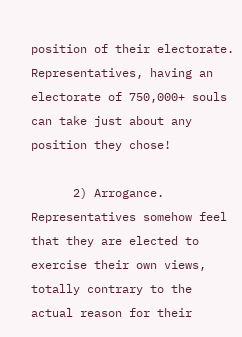position of their electorate. Representatives, having an electorate of 750,000+ souls can take just about any position they chose!

      2) Arrogance. Representatives somehow feel that they are elected to exercise their own views, totally contrary to the actual reason for their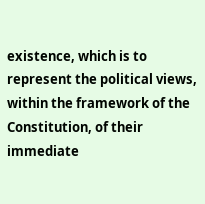existence, which is to represent the political views, within the framework of the Constitution, of their immediate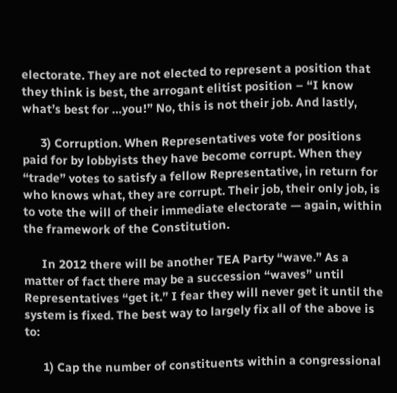electorate. They are not elected to represent a position that they think is best, the arrogant elitist position – “I know what’s best for …you!” No, this is not their job. And lastly,

      3) Corruption. When Representatives vote for positions paid for by lobbyists they have become corrupt. When they “trade” votes to satisfy a fellow Representative, in return for who knows what, they are corrupt. Their job, their only job, is to vote the will of their immediate electorate — again, within the framework of the Constitution.

      In 2012 there will be another TEA Party “wave.” As a matter of fact there may be a succession “waves” until Representatives “get it.” I fear they will never get it until the system is fixed. The best way to largely fix all of the above is to:

      1) Cap the number of constituents within a congressional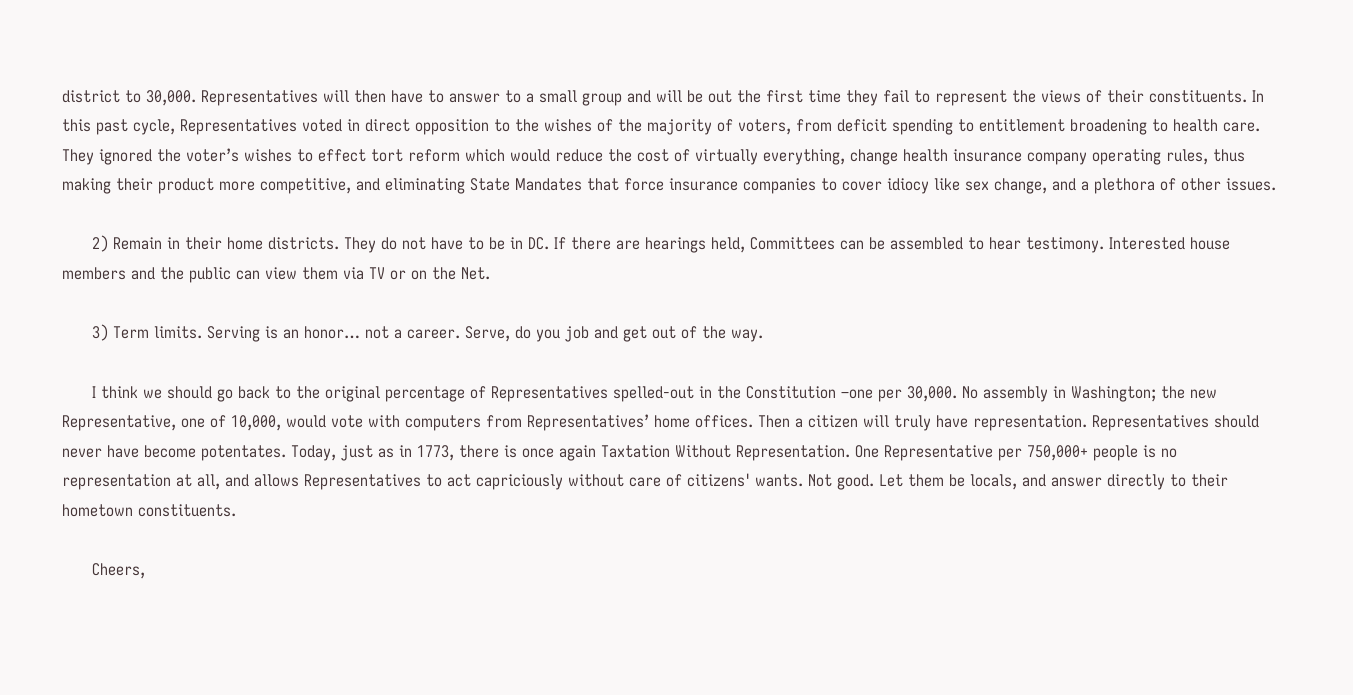district to 30,000. Representatives will then have to answer to a small group and will be out the first time they fail to represent the views of their constituents. In this past cycle, Representatives voted in direct opposition to the wishes of the majority of voters, from deficit spending to entitlement broadening to health care. They ignored the voter’s wishes to effect tort reform which would reduce the cost of virtually everything, change health insurance company operating rules, thus making their product more competitive, and eliminating State Mandates that force insurance companies to cover idiocy like sex change, and a plethora of other issues.

      2) Remain in their home districts. They do not have to be in DC. If there are hearings held, Committees can be assembled to hear testimony. Interested house members and the public can view them via TV or on the Net.

      3) Term limits. Serving is an honor… not a career. Serve, do you job and get out of the way.

      I think we should go back to the original percentage of Representatives spelled-out in the Constitution –one per 30,000. No assembly in Washington; the new Representative, one of 10,000, would vote with computers from Representatives’ home offices. Then a citizen will truly have representation. Representatives should never have become potentates. Today, just as in 1773, there is once again Taxtation Without Representation. One Representative per 750,000+ people is no representation at all, and allows Representatives to act capriciously without care of citizens' wants. Not good. Let them be locals, and answer directly to their hometown constituents.

      Cheers,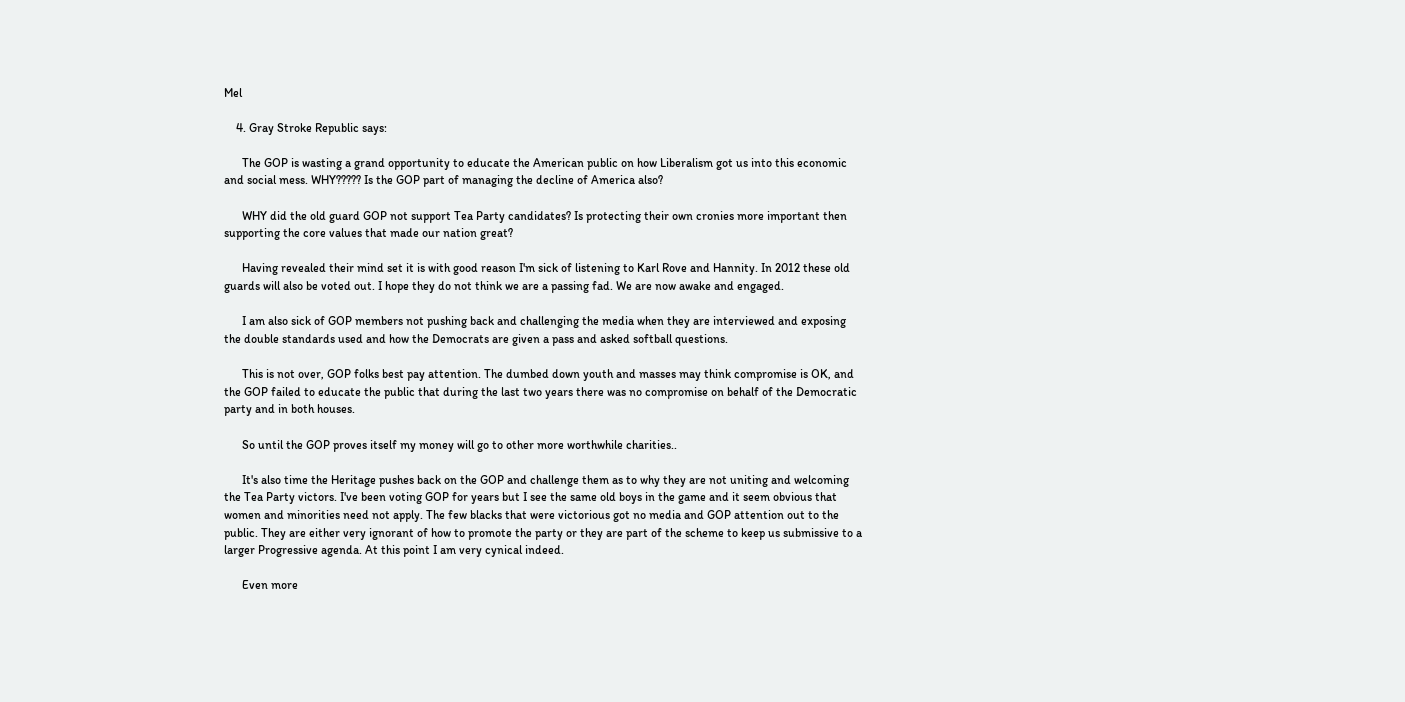Mel

    4. Gray Stroke Republic says:

      The GOP is wasting a grand opportunity to educate the American public on how Liberalism got us into this economic and social mess. WHY????? Is the GOP part of managing the decline of America also?

      WHY did the old guard GOP not support Tea Party candidates? Is protecting their own cronies more important then supporting the core values that made our nation great?

      Having revealed their mind set it is with good reason I'm sick of listening to Karl Rove and Hannity. In 2012 these old guards will also be voted out. I hope they do not think we are a passing fad. We are now awake and engaged.

      I am also sick of GOP members not pushing back and challenging the media when they are interviewed and exposing the double standards used and how the Democrats are given a pass and asked softball questions.

      This is not over, GOP folks best pay attention. The dumbed down youth and masses may think compromise is OK, and the GOP failed to educate the public that during the last two years there was no compromise on behalf of the Democratic party and in both houses.

      So until the GOP proves itself my money will go to other more worthwhile charities..

      It's also time the Heritage pushes back on the GOP and challenge them as to why they are not uniting and welcoming the Tea Party victors. I've been voting GOP for years but I see the same old boys in the game and it seem obvious that women and minorities need not apply. The few blacks that were victorious got no media and GOP attention out to the public. They are either very ignorant of how to promote the party or they are part of the scheme to keep us submissive to a larger Progressive agenda. At this point I am very cynical indeed.

      Even more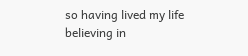so having lived my life believing in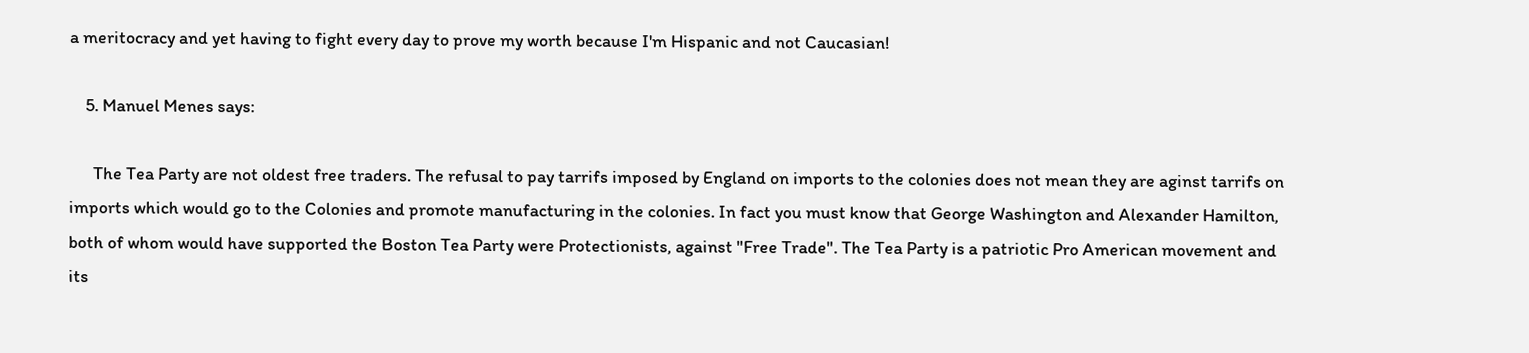a meritocracy and yet having to fight every day to prove my worth because I'm Hispanic and not Caucasian!

    5. Manuel Menes says:

      The Tea Party are not oldest free traders. The refusal to pay tarrifs imposed by England on imports to the colonies does not mean they are aginst tarrifs on imports which would go to the Colonies and promote manufacturing in the colonies. In fact you must know that George Washington and Alexander Hamilton, both of whom would have supported the Boston Tea Party were Protectionists, against "Free Trade". The Tea Party is a patriotic Pro American movement and its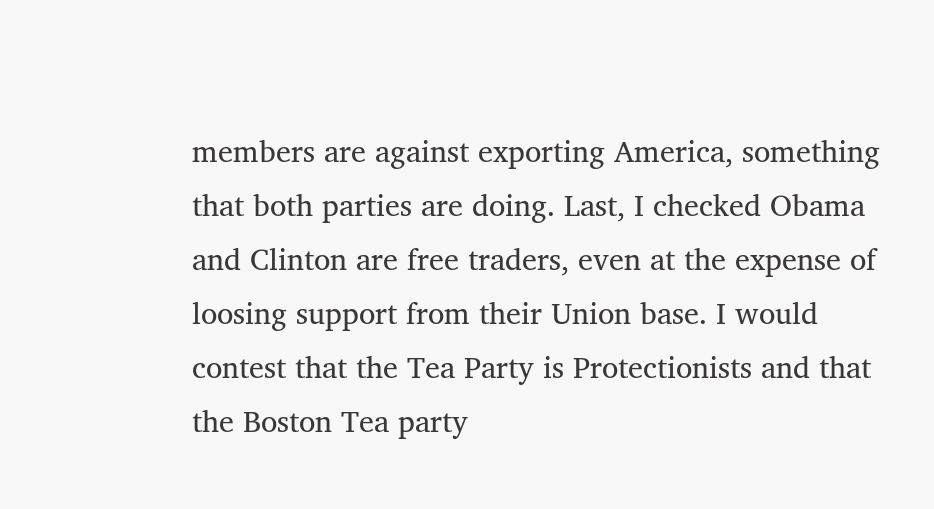members are against exporting America, something that both parties are doing. Last, I checked Obama and Clinton are free traders, even at the expense of loosing support from their Union base. I would contest that the Tea Party is Protectionists and that the Boston Tea party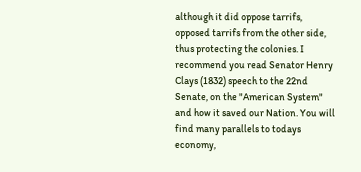although it did oppose tarrifs, opposed tarrifs from the other side, thus protecting the colonies. I recommend you read Senator Henry Clays (1832) speech to the 22nd Senate, on the "American System" and how it saved our Nation. You will find many parallels to todays economy,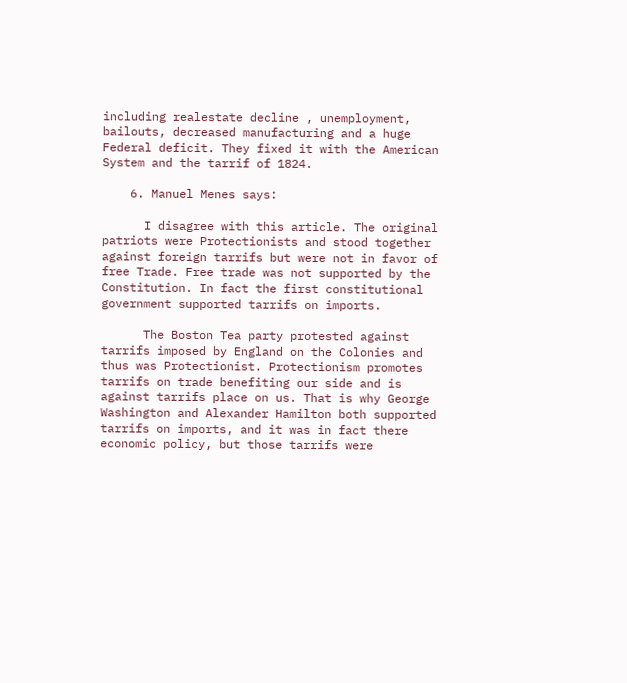including realestate decline , unemployment, bailouts, decreased manufacturing and a huge Federal deficit. They fixed it with the American System and the tarrif of 1824.

    6. Manuel Menes says:

      I disagree with this article. The original patriots were Protectionists and stood together against foreign tarrifs but were not in favor of free Trade. Free trade was not supported by the Constitution. In fact the first constitutional government supported tarrifs on imports.

      The Boston Tea party protested against tarrifs imposed by England on the Colonies and thus was Protectionist. Protectionism promotes tarrifs on trade benefiting our side and is against tarrifs place on us. That is why George Washington and Alexander Hamilton both supported tarrifs on imports, and it was in fact there economic policy, but those tarrifs were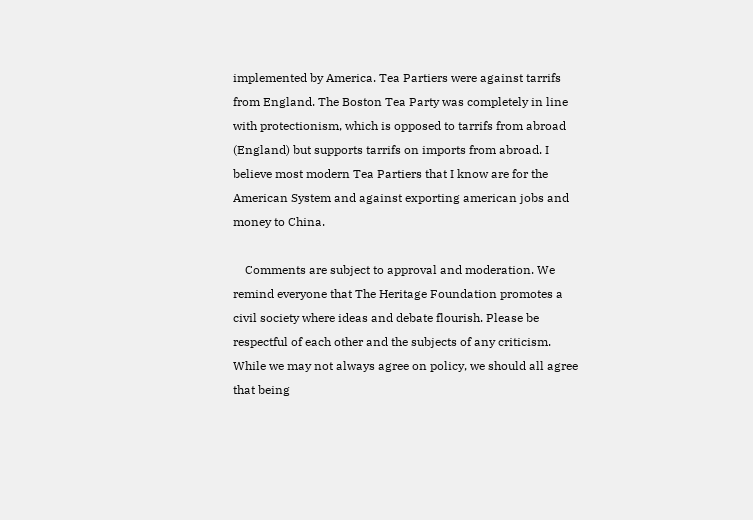implemented by America. Tea Partiers were against tarrifs from England. The Boston Tea Party was completely in line with protectionism, which is opposed to tarrifs from abroad (England) but supports tarrifs on imports from abroad. I believe most modern Tea Partiers that I know are for the American System and against exporting american jobs and money to China.

    Comments are subject to approval and moderation. We remind everyone that The Heritage Foundation promotes a civil society where ideas and debate flourish. Please be respectful of each other and the subjects of any criticism. While we may not always agree on policy, we should all agree that being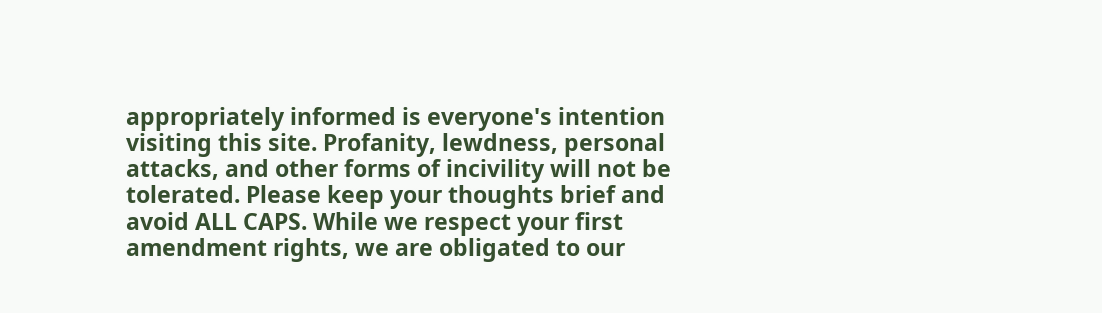appropriately informed is everyone's intention visiting this site. Profanity, lewdness, personal attacks, and other forms of incivility will not be tolerated. Please keep your thoughts brief and avoid ALL CAPS. While we respect your first amendment rights, we are obligated to our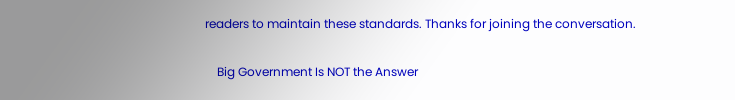readers to maintain these standards. Thanks for joining the conversation.

    Big Government Is NOT the Answer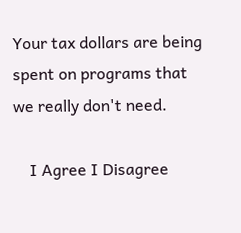Your tax dollars are being spent on programs that we really don't need.

    I Agree I Disagree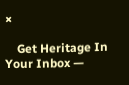×

    Get Heritage In Your Inbox —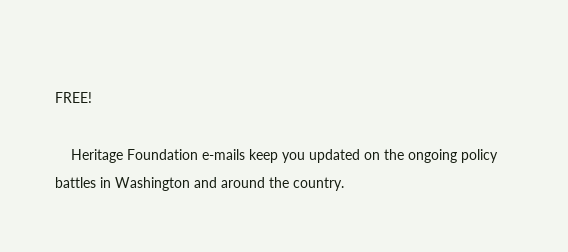FREE!

    Heritage Foundation e-mails keep you updated on the ongoing policy battles in Washington and around the country.